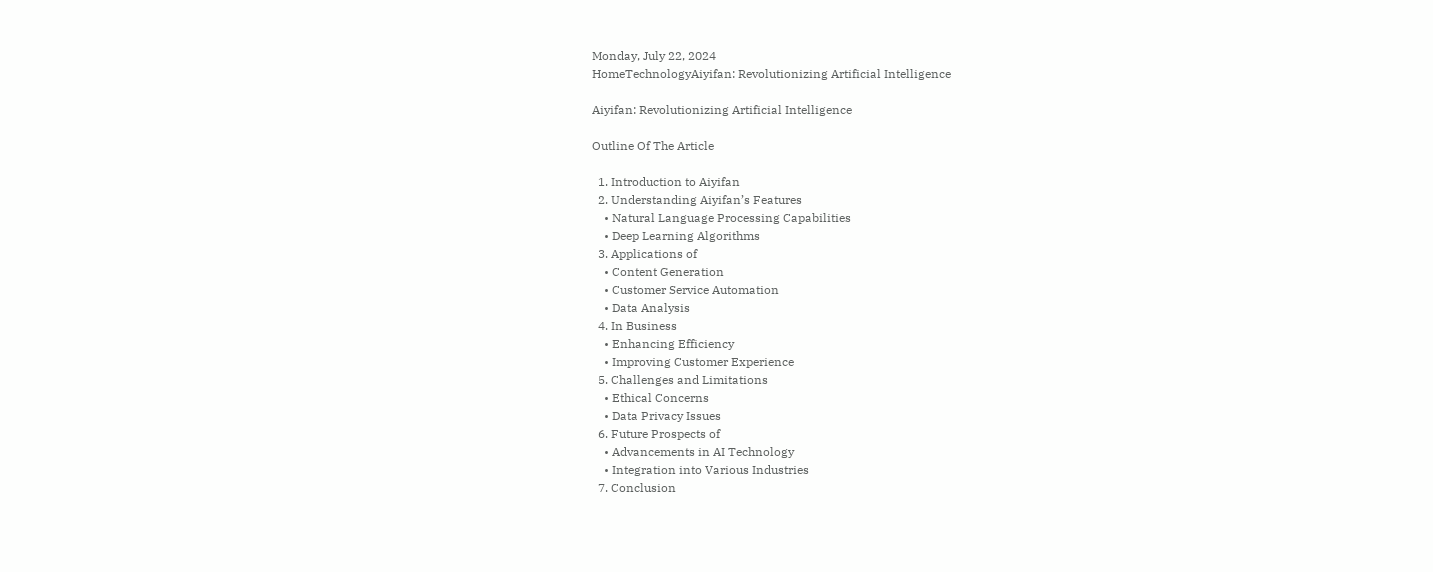Monday, July 22, 2024
HomeTechnologyAiyifan: Revolutionizing Artificial Intelligence

Aiyifan: Revolutionizing Artificial Intelligence

Outline Of The Article

  1. Introduction to Aiyifan
  2. Understanding Aiyifan’s Features
    • Natural Language Processing Capabilities
    • Deep Learning Algorithms
  3. Applications of
    • Content Generation
    • Customer Service Automation
    • Data Analysis
  4. In Business
    • Enhancing Efficiency
    • Improving Customer Experience
  5. Challenges and Limitations
    • Ethical Concerns
    • Data Privacy Issues
  6. Future Prospects of
    • Advancements in AI Technology
    • Integration into Various Industries
  7. Conclusion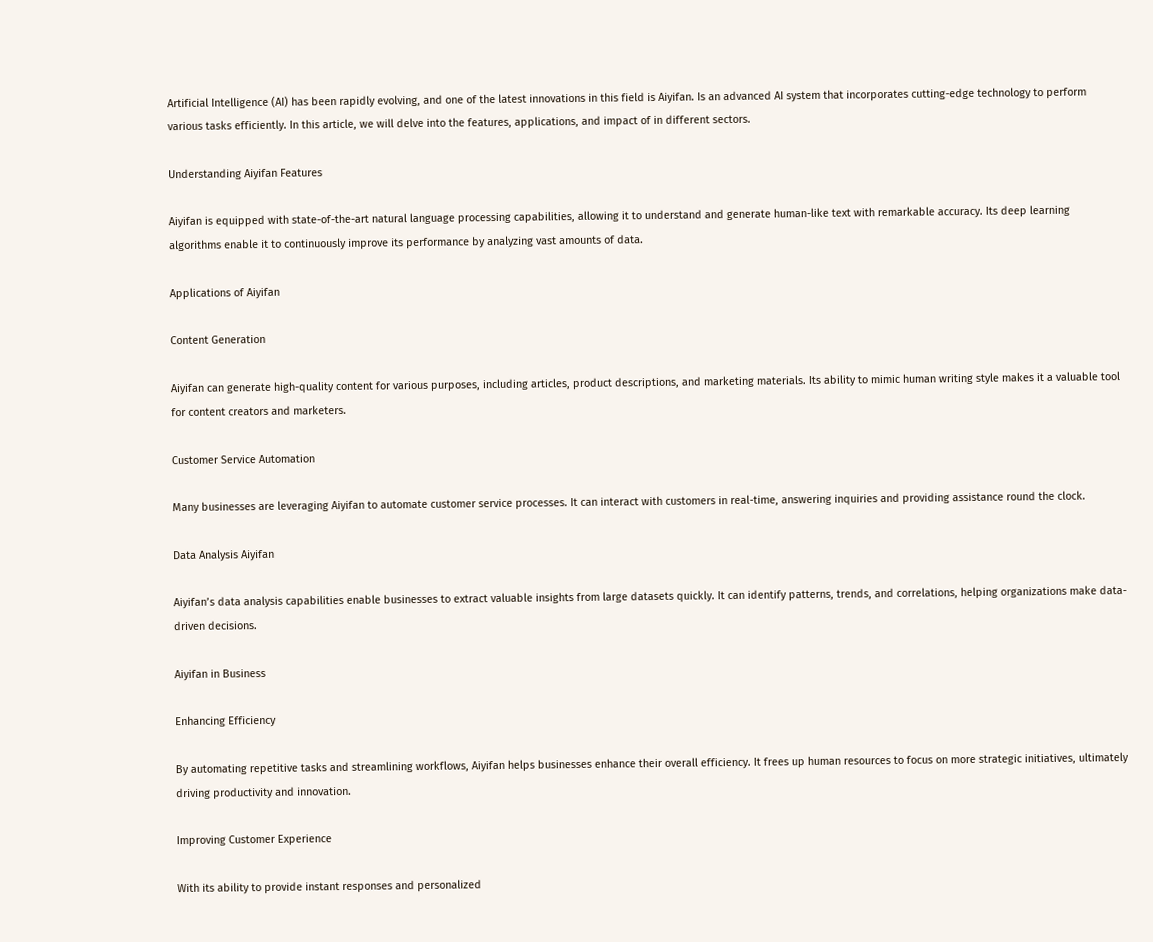Artificial Intelligence (AI) has been rapidly evolving, and one of the latest innovations in this field is Aiyifan. Is an advanced AI system that incorporates cutting-edge technology to perform various tasks efficiently. In this article, we will delve into the features, applications, and impact of in different sectors.

Understanding Aiyifan Features

Aiyifan is equipped with state-of-the-art natural language processing capabilities, allowing it to understand and generate human-like text with remarkable accuracy. Its deep learning algorithms enable it to continuously improve its performance by analyzing vast amounts of data.

Applications of Aiyifan

Content Generation

Aiyifan can generate high-quality content for various purposes, including articles, product descriptions, and marketing materials. Its ability to mimic human writing style makes it a valuable tool for content creators and marketers.

Customer Service Automation

Many businesses are leveraging Aiyifan to automate customer service processes. It can interact with customers in real-time, answering inquiries and providing assistance round the clock.

Data Analysis Aiyifan

Aiyifan’s data analysis capabilities enable businesses to extract valuable insights from large datasets quickly. It can identify patterns, trends, and correlations, helping organizations make data-driven decisions.

Aiyifan in Business

Enhancing Efficiency

By automating repetitive tasks and streamlining workflows, Aiyifan helps businesses enhance their overall efficiency. It frees up human resources to focus on more strategic initiatives, ultimately driving productivity and innovation.

Improving Customer Experience

With its ability to provide instant responses and personalized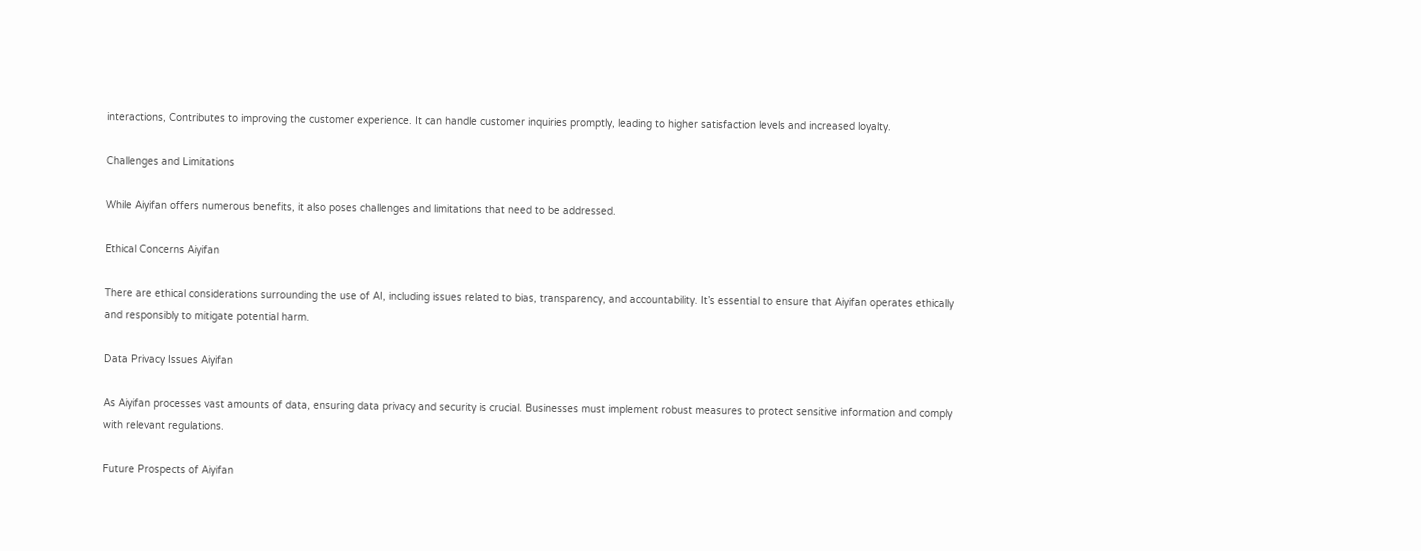interactions, Contributes to improving the customer experience. It can handle customer inquiries promptly, leading to higher satisfaction levels and increased loyalty.

Challenges and Limitations

While Aiyifan offers numerous benefits, it also poses challenges and limitations that need to be addressed.

Ethical Concerns Aiyifan

There are ethical considerations surrounding the use of AI, including issues related to bias, transparency, and accountability. It’s essential to ensure that Aiyifan operates ethically and responsibly to mitigate potential harm.

Data Privacy Issues Aiyifan

As Aiyifan processes vast amounts of data, ensuring data privacy and security is crucial. Businesses must implement robust measures to protect sensitive information and comply with relevant regulations.

Future Prospects of Aiyifan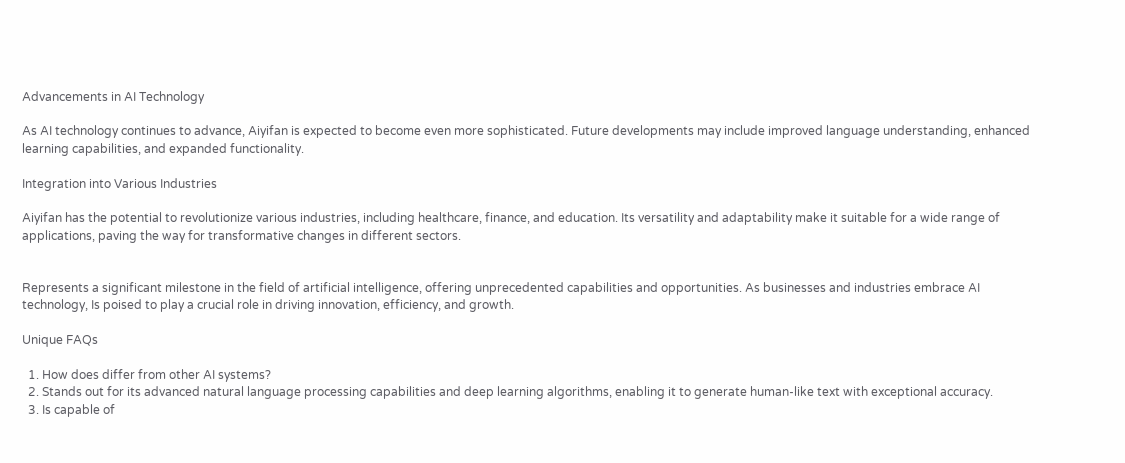Advancements in AI Technology

As AI technology continues to advance, Aiyifan is expected to become even more sophisticated. Future developments may include improved language understanding, enhanced learning capabilities, and expanded functionality.

Integration into Various Industries

Aiyifan has the potential to revolutionize various industries, including healthcare, finance, and education. Its versatility and adaptability make it suitable for a wide range of applications, paving the way for transformative changes in different sectors.


Represents a significant milestone in the field of artificial intelligence, offering unprecedented capabilities and opportunities. As businesses and industries embrace AI technology, Is poised to play a crucial role in driving innovation, efficiency, and growth.

Unique FAQs

  1. How does differ from other AI systems?
  2. Stands out for its advanced natural language processing capabilities and deep learning algorithms, enabling it to generate human-like text with exceptional accuracy.
  3. Is capable of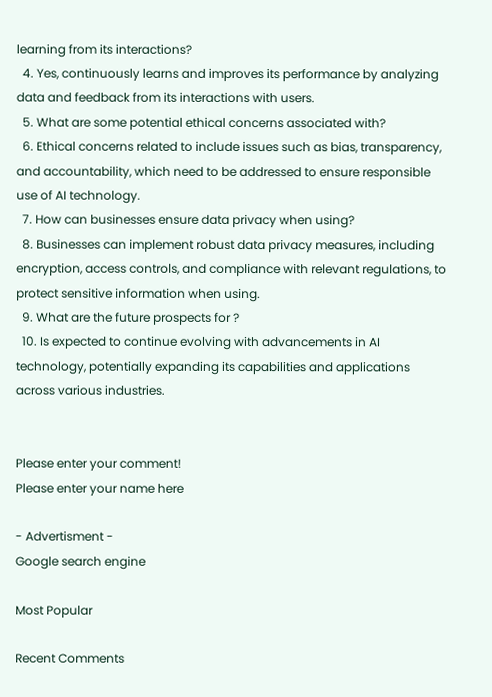learning from its interactions?
  4. Yes, continuously learns and improves its performance by analyzing data and feedback from its interactions with users.
  5. What are some potential ethical concerns associated with?
  6. Ethical concerns related to include issues such as bias, transparency, and accountability, which need to be addressed to ensure responsible use of AI technology.
  7. How can businesses ensure data privacy when using?
  8. Businesses can implement robust data privacy measures, including encryption, access controls, and compliance with relevant regulations, to protect sensitive information when using.
  9. What are the future prospects for ?
  10. Is expected to continue evolving with advancements in AI technology, potentially expanding its capabilities and applications across various industries.


Please enter your comment!
Please enter your name here

- Advertisment -
Google search engine

Most Popular

Recent Comments